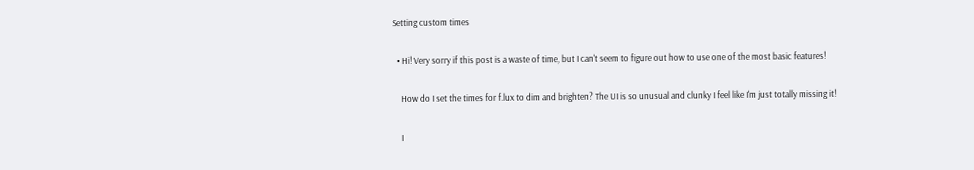Setting custom times

  • Hi! Very sorry if this post is a waste of time, but I can't seem to figure out how to use one of the most basic features!

    How do I set the times for f.lux to dim and brighten? The UI is so unusual and clunky I feel like I'm just totally missing it!

    I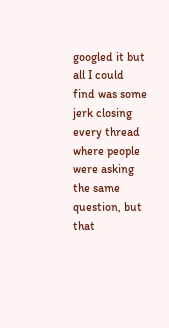googled it but all I could find was some jerk closing every thread where people were asking the same question, but that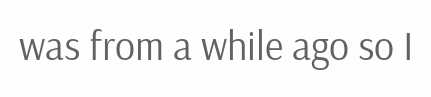was from a while ago so I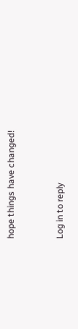hope things have changed!


Log in to reply